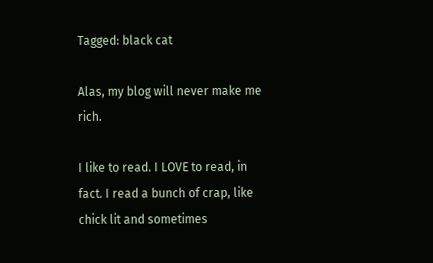Tagged: black cat

Alas, my blog will never make me rich.

I like to read. I LOVE to read, in fact. I read a bunch of crap, like chick lit and sometimes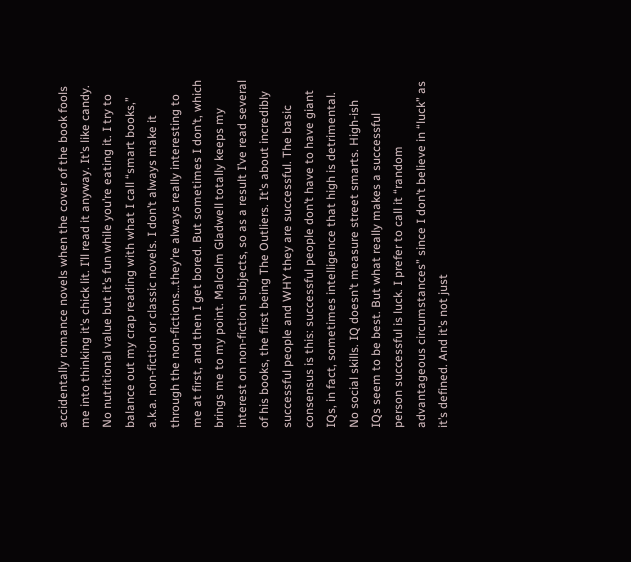accidentally romance novels when the cover of the book fools me into thinking it’s chick lit. I’ll read it anyway. It’s like candy. No nutritional value but it’s fun while you’re eating it. I try to balance out my crap reading with what I call “smart books,” a.k.a. non-fiction or classic novels. I don’t always make it through the non-fictions…they’re always really interesting to me at first, and then I get bored. But sometimes I don’t, which brings me to my point. Malcolm Gladwell totally keeps my interest on non-fiction subjects, so as a result I’ve read several of his books, the first being The Outliers. It’s about incredibly successful people and WHY they are successful. The basic consensus is this: successful people don’t have to have giant IQs, in fact, sometimes intelligence that high is detrimental. No social skills. IQ doesn’t measure street smarts. High-ish IQs seem to be best. But what really makes a successful person successful is luck. I prefer to call it “random advantageous circumstances” since I don’t believe in “luck” as it’s defined. And it’s not just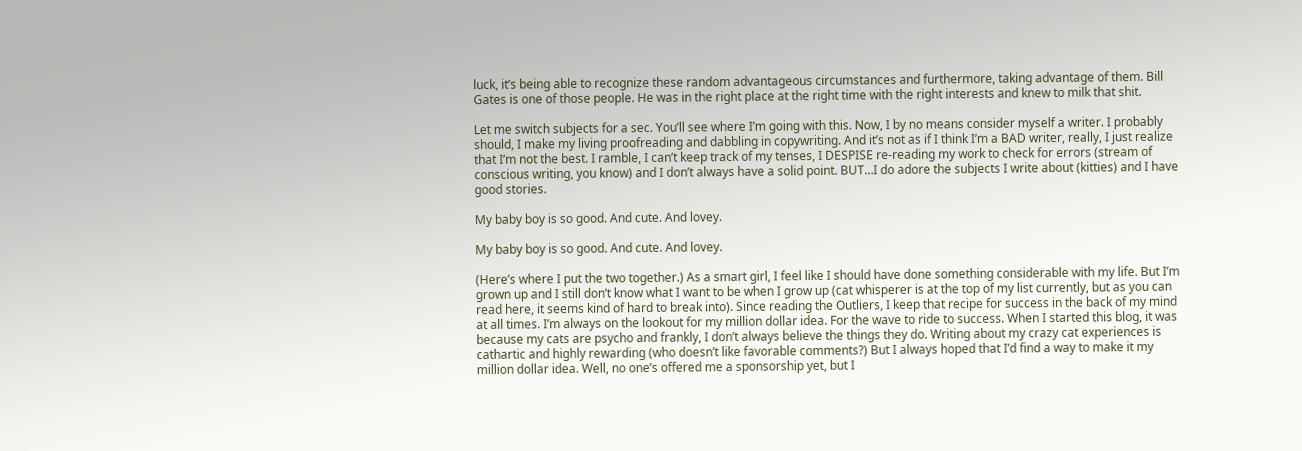luck, it’s being able to recognize these random advantageous circumstances and furthermore, taking advantage of them. Bill Gates is one of those people. He was in the right place at the right time with the right interests and knew to milk that shit.

Let me switch subjects for a sec. You’ll see where I’m going with this. Now, I by no means consider myself a writer. I probably should, I make my living proofreading and dabbling in copywriting. And it’s not as if I think I’m a BAD writer, really, I just realize that I’m not the best. I ramble, I can’t keep track of my tenses, I DESPISE re-reading my work to check for errors (stream of conscious writing, you know) and I don’t always have a solid point. BUT…I do adore the subjects I write about (kitties) and I have good stories.

My baby boy is so good. And cute. And lovey.

My baby boy is so good. And cute. And lovey.

(Here’s where I put the two together.) As a smart girl, I feel like I should have done something considerable with my life. But I’m grown up and I still don’t know what I want to be when I grow up (cat whisperer is at the top of my list currently, but as you can read here, it seems kind of hard to break into). Since reading the Outliers, I keep that recipe for success in the back of my mind at all times. I’m always on the lookout for my million dollar idea. For the wave to ride to success. When I started this blog, it was because my cats are psycho and frankly, I don’t always believe the things they do. Writing about my crazy cat experiences is cathartic and highly rewarding (who doesn’t like favorable comments?) But I always hoped that I’d find a way to make it my million dollar idea. Well, no one’s offered me a sponsorship yet, but I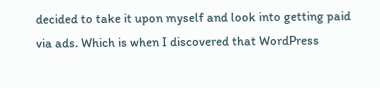decided to take it upon myself and look into getting paid via ads. Which is when I discovered that WordPress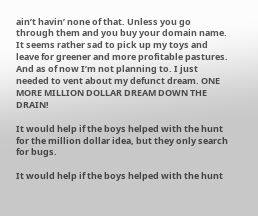ain’t havin’ none of that. Unless you go through them and you buy your domain name. It seems rather sad to pick up my toys and leave for greener and more profitable pastures. And as of now I’m not planning to. I just needed to vent about my defunct dream. ONE MORE MILLION DOLLAR DREAM DOWN THE DRAIN!

It would help if the boys helped with the hunt for the million dollar idea, but they only search for bugs.

It would help if the boys helped with the hunt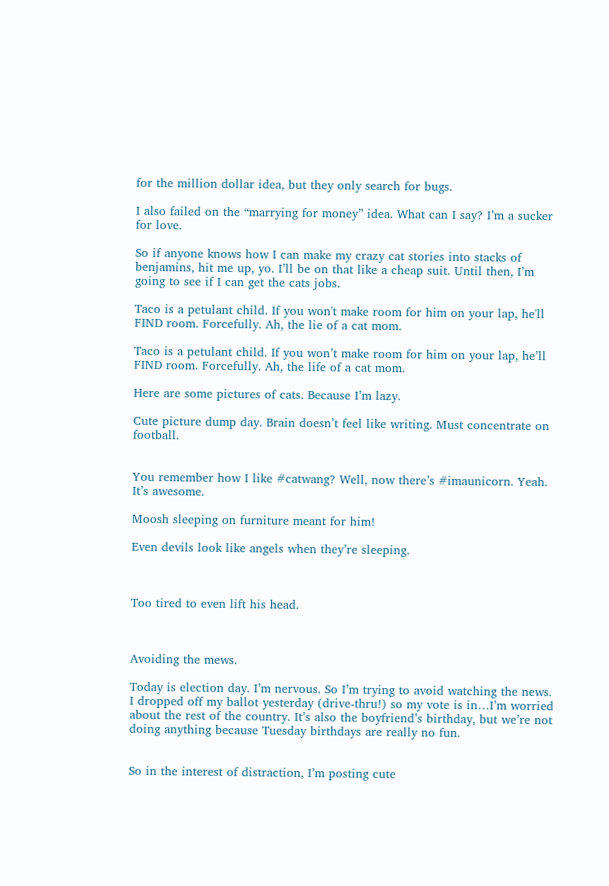for the million dollar idea, but they only search for bugs.

I also failed on the “marrying for money” idea. What can I say? I’m a sucker for love.

So if anyone knows how I can make my crazy cat stories into stacks of benjamins, hit me up, yo. I’ll be on that like a cheap suit. Until then, I’m going to see if I can get the cats jobs.

Taco is a petulant child. If you won't make room for him on your lap, he'll FIND room. Forcefully. Ah, the lie of a cat mom.

Taco is a petulant child. If you won’t make room for him on your lap, he’ll FIND room. Forcefully. Ah, the life of a cat mom.

Here are some pictures of cats. Because I’m lazy.

Cute picture dump day. Brain doesn’t feel like writing. Must concentrate on football.


You remember how I like #catwang? Well, now there’s #imaunicorn. Yeah. It’s awesome.

Moosh sleeping on furniture meant for him!

Even devils look like angels when they’re sleeping.



Too tired to even lift his head.



Avoiding the mews.

Today is election day. I’m nervous. So I’m trying to avoid watching the news. I dropped off my ballot yesterday (drive-thru!) so my vote is in…I’m worried about the rest of the country. It’s also the boyfriend’s birthday, but we’re not doing anything because Tuesday birthdays are really no fun.


So in the interest of distraction, I’m posting cute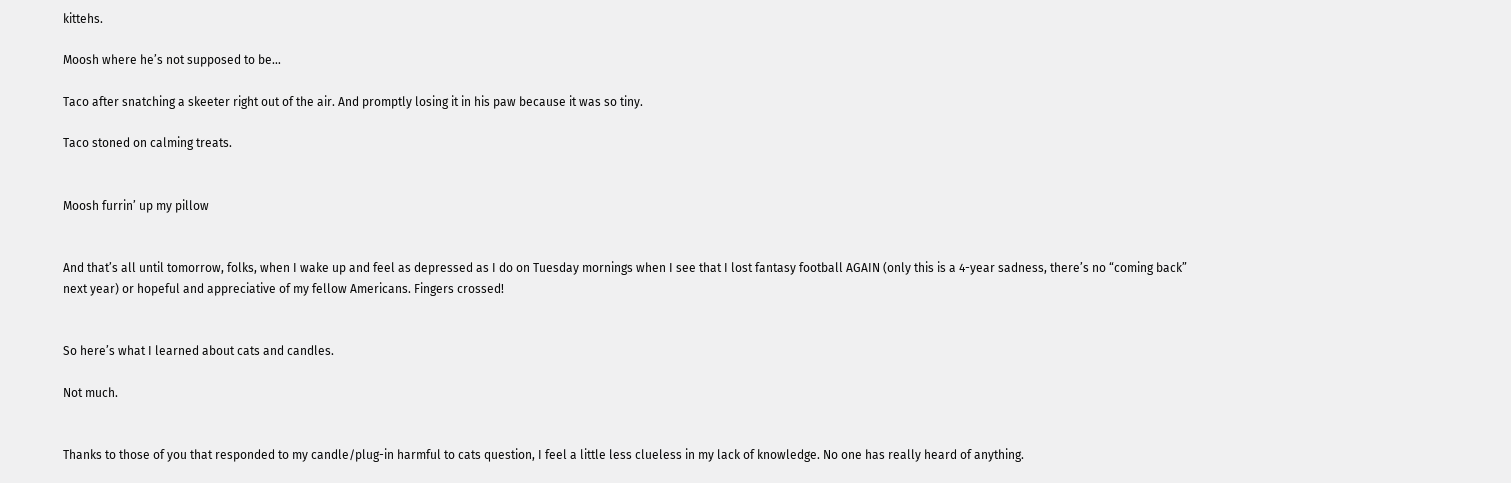kittehs.

Moosh where he’s not supposed to be…

Taco after snatching a skeeter right out of the air. And promptly losing it in his paw because it was so tiny.

Taco stoned on calming treats.


Moosh furrin’ up my pillow


And that’s all until tomorrow, folks, when I wake up and feel as depressed as I do on Tuesday mornings when I see that I lost fantasy football AGAIN (only this is a 4-year sadness, there’s no “coming back” next year) or hopeful and appreciative of my fellow Americans. Fingers crossed!


So here’s what I learned about cats and candles.

Not much.


Thanks to those of you that responded to my candle/plug-in harmful to cats question, I feel a little less clueless in my lack of knowledge. No one has really heard of anything.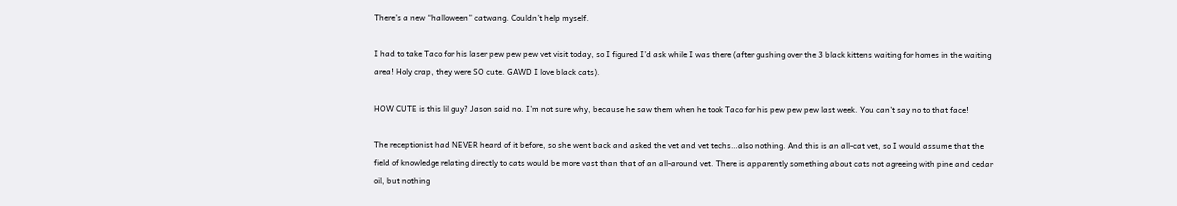There’s a new “halloween” catwang. Couldn’t help myself.

I had to take Taco for his laser pew pew pew vet visit today, so I figured I’d ask while I was there (after gushing over the 3 black kittens waiting for homes in the waiting area! Holy crap, they were SO cute. GAWD I love black cats).

HOW CUTE is this lil guy? Jason said no. I’m not sure why, because he saw them when he took Taco for his pew pew pew last week. You can’t say no to that face!

The receptionist had NEVER heard of it before, so she went back and asked the vet and vet techs…also nothing. And this is an all-cat vet, so I would assume that the field of knowledge relating directly to cats would be more vast than that of an all-around vet. There is apparently something about cats not agreeing with pine and cedar oil, but nothing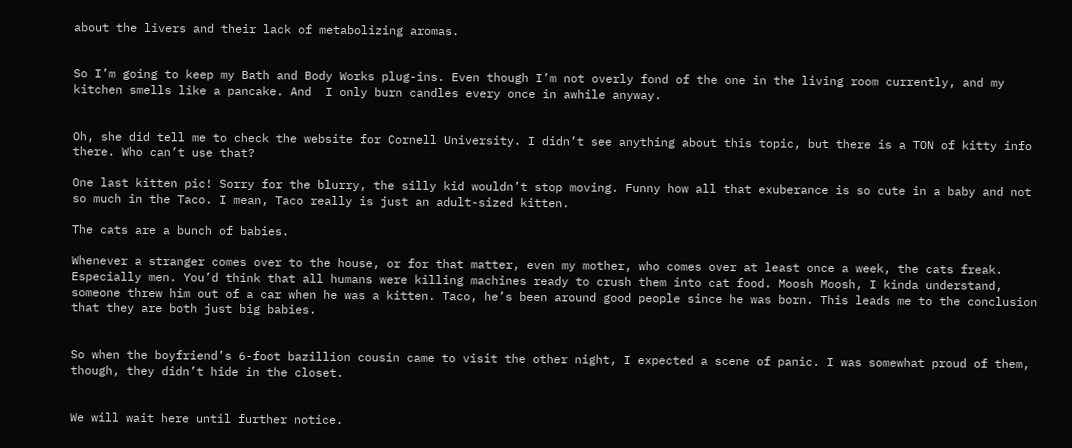about the livers and their lack of metabolizing aromas.


So I’m going to keep my Bath and Body Works plug-ins. Even though I’m not overly fond of the one in the living room currently, and my kitchen smells like a pancake. And  I only burn candles every once in awhile anyway.


Oh, she did tell me to check the website for Cornell University. I didn’t see anything about this topic, but there is a TON of kitty info there. Who can’t use that?

One last kitten pic! Sorry for the blurry, the silly kid wouldn’t stop moving. Funny how all that exuberance is so cute in a baby and not so much in the Taco. I mean, Taco really is just an adult-sized kitten.

The cats are a bunch of babies.

Whenever a stranger comes over to the house, or for that matter, even my mother, who comes over at least once a week, the cats freak. Especially men. You’d think that all humans were killing machines ready to crush them into cat food. Moosh Moosh, I kinda understand, someone threw him out of a car when he was a kitten. Taco, he’s been around good people since he was born. This leads me to the conclusion that they are both just big babies.


So when the boyfriend’s 6-foot bazillion cousin came to visit the other night, I expected a scene of panic. I was somewhat proud of them, though, they didn’t hide in the closet.


We will wait here until further notice.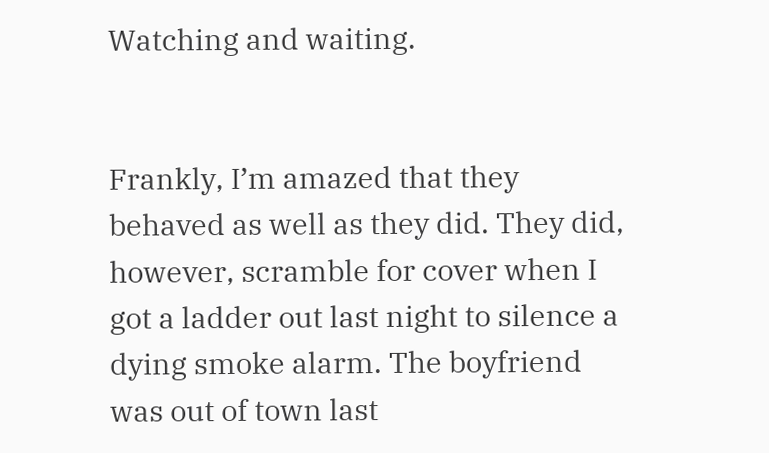Watching and waiting.


Frankly, I’m amazed that they behaved as well as they did. They did, however, scramble for cover when I got a ladder out last night to silence a dying smoke alarm. The boyfriend was out of town last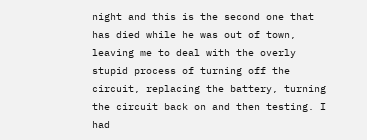night and this is the second one that has died while he was out of town, leaving me to deal with the overly stupid process of turning off the circuit, replacing the battery, turning the circuit back on and then testing. I had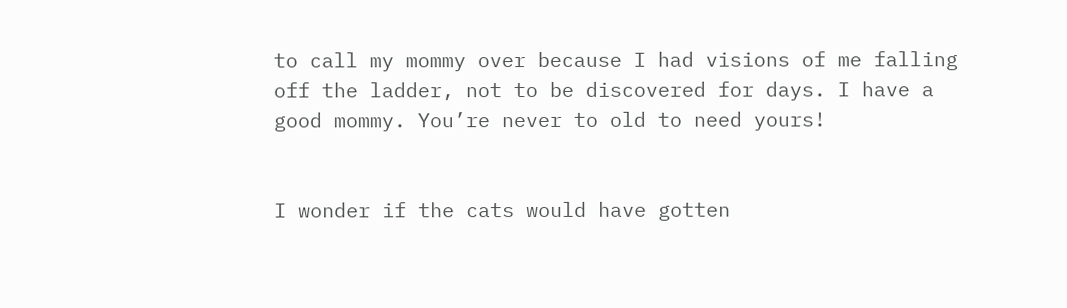to call my mommy over because I had visions of me falling off the ladder, not to be discovered for days. I have a good mommy. You’re never to old to need yours!


I wonder if the cats would have gotten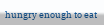hungry enough to eat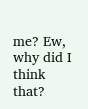me? Ew, why did I think that?